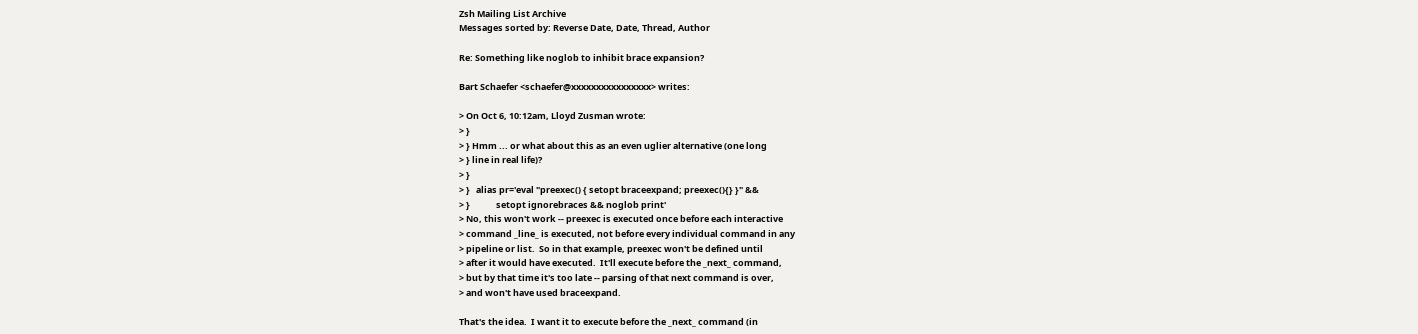Zsh Mailing List Archive
Messages sorted by: Reverse Date, Date, Thread, Author

Re: Something like noglob to inhibit brace expansion?

Bart Schaefer <schaefer@xxxxxxxxxxxxxxxx> writes:

> On Oct 6, 10:12am, Lloyd Zusman wrote:
> }
> } Hmm ... or what about this as an even uglier alternative (one long
> } line in real life)?
> }
> }   alias pr='eval "preexec() { setopt braceexpand; preexec(){} }" &&
> }             setopt ignorebraces && noglob print'
> No, this won't work -- preexec is executed once before each interactive
> command _line_ is executed, not before every individual command in any
> pipeline or list.  So in that example, preexec won't be defined until
> after it would have executed.  It'll execute before the _next_ command,
> but by that time it's too late -- parsing of that next command is over,
> and won't have used braceexpand.

That's the idea.  I want it to execute before the _next_ command (in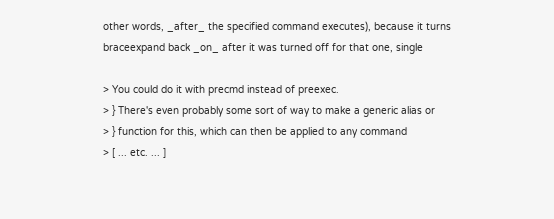other words, _after_ the specified command executes), because it turns
braceexpand back _on_ after it was turned off for that one, single

> You could do it with precmd instead of preexec.
> } There's even probably some sort of way to make a generic alias or
> } function for this, which can then be applied to any command
> [ ... etc. ... ]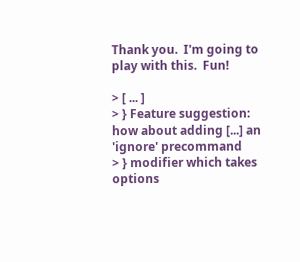Thank you.  I'm going to play with this.  Fun!

> [ ... ]
> } Feature suggestion: how about adding [...] an 'ignore' precommand
> } modifier which takes options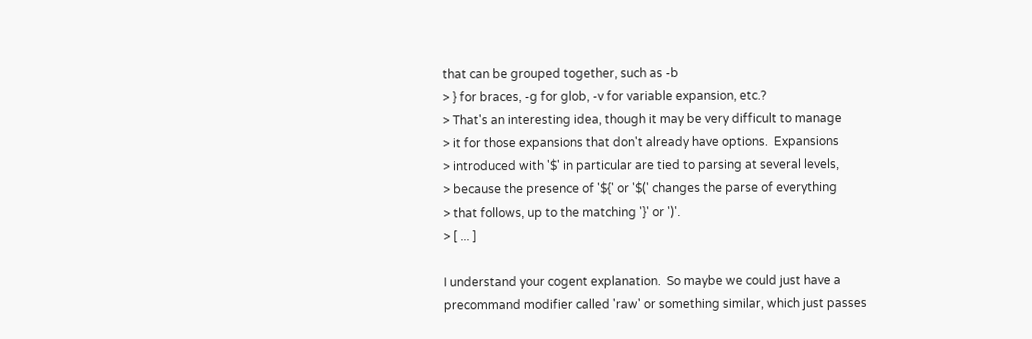that can be grouped together, such as -b
> } for braces, -g for glob, -v for variable expansion, etc.?
> That's an interesting idea, though it may be very difficult to manage
> it for those expansions that don't already have options.  Expansions
> introduced with '$' in particular are tied to parsing at several levels,
> because the presence of '${' or '$(' changes the parse of everything
> that follows, up to the matching '}' or ')'.
> [ ... ]

I understand your cogent explanation.  So maybe we could just have a
precommand modifier called 'raw' or something similar, which just passes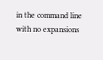in the command line with no expansions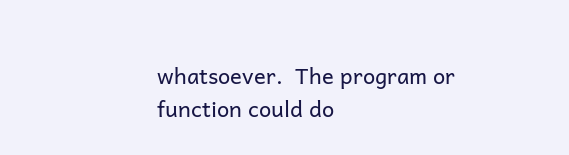whatsoever.  The program or
function could do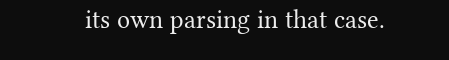its own parsing in that case.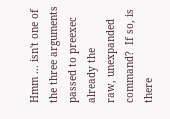Hmm ... isn't one of the three arguments passed to preexec already the
raw, unexpanded command?  If so, is there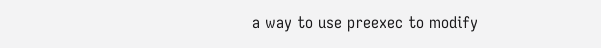a way to use preexec to modify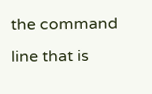the command line that is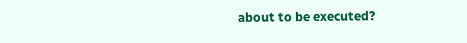about to be executed?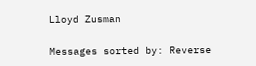Lloyd Zusman

Messages sorted by: Reverse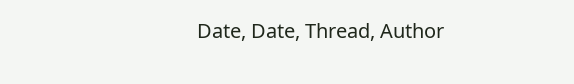Date, Date, Thread, Author